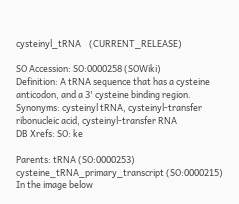cysteinyl_tRNA    (CURRENT_RELEASE)

SO Accession: SO:0000258 (SOWiki)
Definition: A tRNA sequence that has a cysteine anticodon, and a 3' cysteine binding region.
Synonyms: cysteinyl tRNA, cysteinyl-transfer ribonucleic acid, cysteinyl-transfer RNA
DB Xrefs: SO: ke

Parents: tRNA (SO:0000253)
cysteine_tRNA_primary_transcript (SO:0000215)
In the image below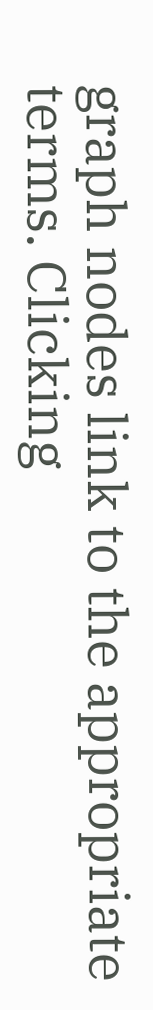graph nodes link to the appropriate terms. Clicking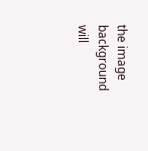the image background will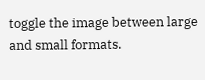toggle the image between large and small formats.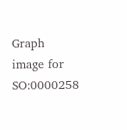Graph image for SO:0000258